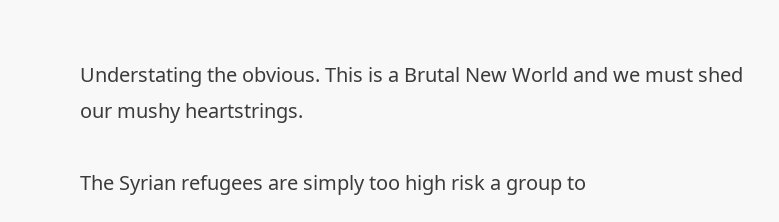Understating the obvious. This is a Brutal New World and we must shed our mushy heartstrings.

The Syrian refugees are simply too high risk a group to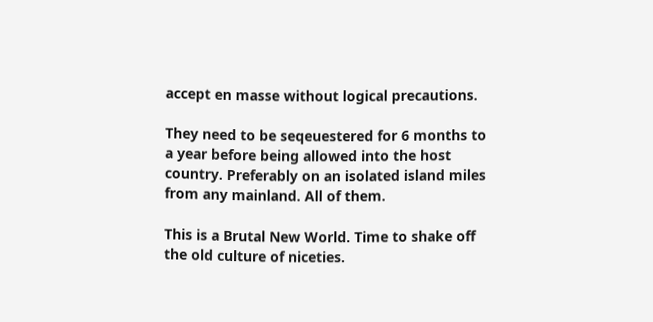accept en masse without logical precautions.

They need to be seqeuestered for 6 months to a year before being allowed into the host country. Preferably on an isolated island miles from any mainland. All of them.

This is a Brutal New World. Time to shake off the old culture of niceties.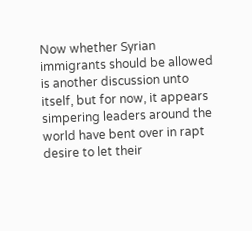Now whether Syrian immigrants should be allowed is another discussion unto itself, but for now, it appears simpering leaders around the world have bent over in rapt desire to let their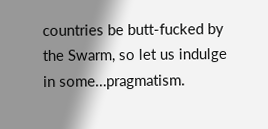countries be butt-fucked by the Swarm, so let us indulge in some…pragmatism.